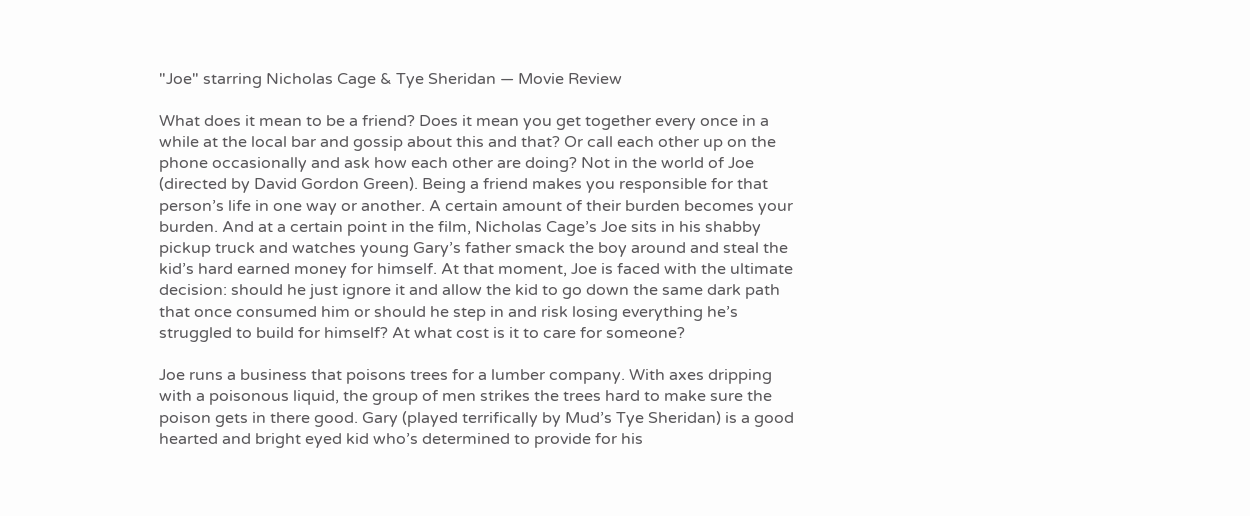"Joe" starring Nicholas Cage & Tye Sheridan — Movie Review

What does it mean to be a friend? Does it mean you get together every once in a while at the local bar and gossip about this and that? Or call each other up on the phone occasionally and ask how each other are doing? Not in the world of Joe (directed by David Gordon Green). Being a friend makes you responsible for that person’s life in one way or another. A certain amount of their burden becomes your burden. And at a certain point in the film, Nicholas Cage’s Joe sits in his shabby pickup truck and watches young Gary’s father smack the boy around and steal the kid’s hard earned money for himself. At that moment, Joe is faced with the ultimate decision: should he just ignore it and allow the kid to go down the same dark path that once consumed him or should he step in and risk losing everything he’s struggled to build for himself? At what cost is it to care for someone?

Joe runs a business that poisons trees for a lumber company. With axes dripping with a poisonous liquid, the group of men strikes the trees hard to make sure the poison gets in there good. Gary (played terrifically by Mud’s Tye Sheridan) is a good hearted and bright eyed kid who’s determined to provide for his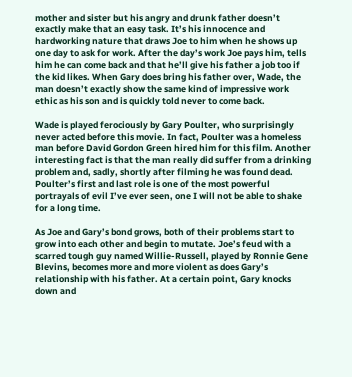mother and sister but his angry and drunk father doesn’t exactly make that an easy task. It’s his innocence and hardworking nature that draws Joe to him when he shows up one day to ask for work. After the day’s work Joe pays him, tells him he can come back and that he’ll give his father a job too if the kid likes. When Gary does bring his father over, Wade, the man doesn’t exactly show the same kind of impressive work ethic as his son and is quickly told never to come back.

Wade is played ferociously by Gary Poulter, who surprisingly never acted before this movie. In fact, Poulter was a homeless man before David Gordon Green hired him for this film. Another interesting fact is that the man really did suffer from a drinking problem and, sadly, shortly after filming he was found dead. Poulter’s first and last role is one of the most powerful portrayals of evil I’ve ever seen, one I will not be able to shake for a long time.

As Joe and Gary’s bond grows, both of their problems start to grow into each other and begin to mutate. Joe’s feud with a scarred tough guy named Willie-Russell, played by Ronnie Gene Blevins, becomes more and more violent as does Gary’s relationship with his father. At a certain point, Gary knocks down and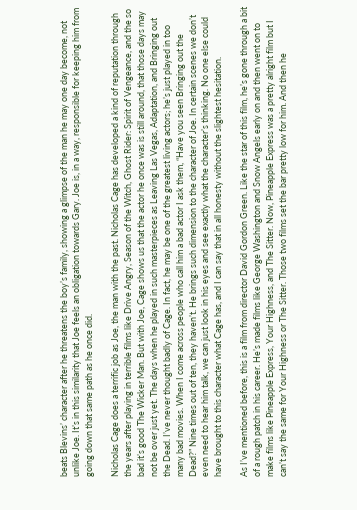beats Blevins’ character after he threatens the boy’s family, showing a glimpse of the man he may one day become, not unlike Joe. It’s in this similarity that Joe feels an obligation towards Gary. Joe is, in a way, responsible for keeping him from going down that same path as he once did.

Nicholas Cage does a terrific job as Joe, the man with the past. Nicholas Cage has developed a kind of reputation through the years after playing in terrible films like Drive Angry, Season of the Witch, Ghost Rider: Spirit of Vengeance, and the so bad it’s good The Wicker Man. But with Joe, Cage shows us that the actor he once was is still around, that those days may not be over just yet. The days when he played in such masterpieces as Leaving Las Vegas, Adaptation, and Bringing out the Dead. I’ve never thought badly of Cage. In fact, he may be one of the greatest living actors; he’s just played in too many bad movies. When I come across people who call him a bad actor I ask them, “Have you seen Bringing out the Dead?” Nine times out of ten, they haven’t. He brings such dimension to the character of Joe. In certain scenes we don’t even need to hear him talk, we can just look in his eyes and see exactly what the character’s thinking. No one else could have brought to this character what Cage has, and I can say that in all honesty without the slightest hesitation.

As I’ve mentioned before, this is a film from director David Gordon Green. Like the star of this film, he’s gone through a bit of a rough patch in his career. He’s made films like George Washington and Snow Angels early on and then went on to make films like Pineapple Express, Your Highness, and The Sitter. Now, Pineapple Express was a pretty alright film but I can’t say the same for Your Highness or The Sitter. Those two films set the bar pretty low for him. And then he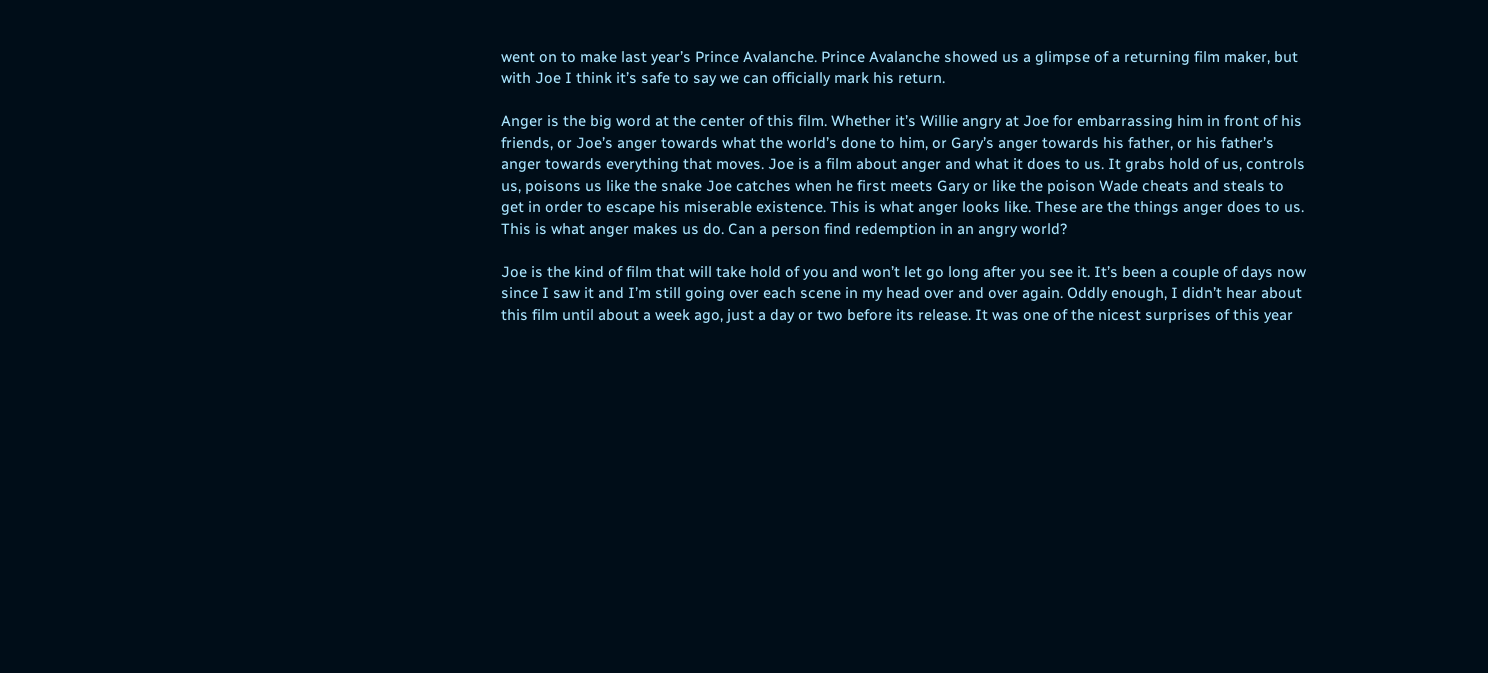went on to make last year’s Prince Avalanche. Prince Avalanche showed us a glimpse of a returning film maker, but with Joe I think it’s safe to say we can officially mark his return.

Anger is the big word at the center of this film. Whether it’s Willie angry at Joe for embarrassing him in front of his friends, or Joe’s anger towards what the world’s done to him, or Gary’s anger towards his father, or his father’s anger towards everything that moves. Joe is a film about anger and what it does to us. It grabs hold of us, controls us, poisons us like the snake Joe catches when he first meets Gary or like the poison Wade cheats and steals to get in order to escape his miserable existence. This is what anger looks like. These are the things anger does to us. This is what anger makes us do. Can a person find redemption in an angry world?

Joe is the kind of film that will take hold of you and won’t let go long after you see it. It’s been a couple of days now since I saw it and I’m still going over each scene in my head over and over again. Oddly enough, I didn’t hear about this film until about a week ago, just a day or two before its release. It was one of the nicest surprises of this year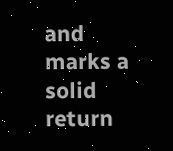and marks a solid return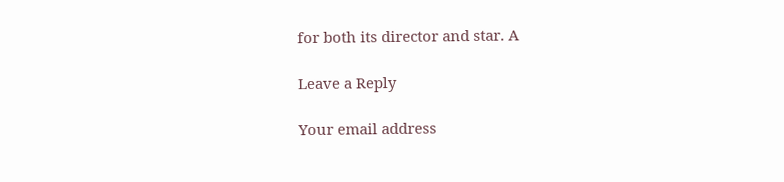for both its director and star. A

Leave a Reply

Your email address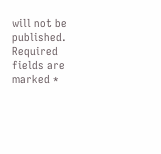will not be published. Required fields are marked *